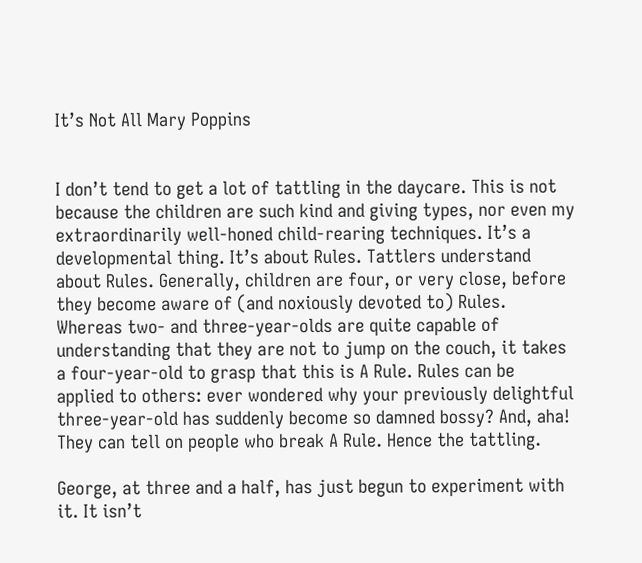It’s Not All Mary Poppins


I don’t tend to get a lot of tattling in the daycare. This is not because the children are such kind and giving types, nor even my extraordinarily well-honed child-rearing techniques. It’s a developmental thing. It’s about Rules. Tattlers understand about Rules. Generally, children are four, or very close, before they become aware of (and noxiously devoted to) Rules. Whereas two- and three-year-olds are quite capable of understanding that they are not to jump on the couch, it takes a four-year-old to grasp that this is A Rule. Rules can be applied to others: ever wondered why your previously delightful three-year-old has suddenly become so damned bossy? And, aha! They can tell on people who break A Rule. Hence the tattling.

George, at three and a half, has just begun to experiment with it. It isn’t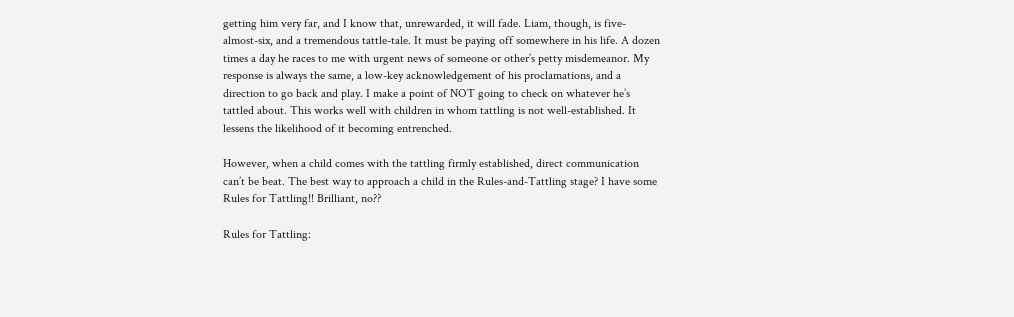getting him very far, and I know that, unrewarded, it will fade. Liam, though, is five-almost-six, and a tremendous tattle-tale. It must be paying off somewhere in his life. A dozen times a day he races to me with urgent news of someone or other’s petty misdemeanor. My response is always the same, a low-key acknowledgement of his proclamations, and a direction to go back and play. I make a point of NOT going to check on whatever he’s tattled about. This works well with children in whom tattling is not well-established. It lessens the likelihood of it becoming entrenched.

However, when a child comes with the tattling firmly established, direct communication can’t be beat. The best way to approach a child in the Rules-and-Tattling stage? I have some Rules for Tattling!! Brilliant, no??

Rules for Tattling: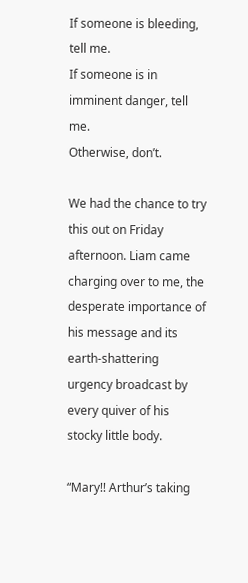If someone is bleeding, tell me.
If someone is in imminent danger, tell me.
Otherwise, don’t.

We had the chance to try this out on Friday afternoon. Liam came charging over to me, the desperate importance of his message and its earth-shattering urgency broadcast by every quiver of his stocky little body.

“Mary!! Arthur’s taking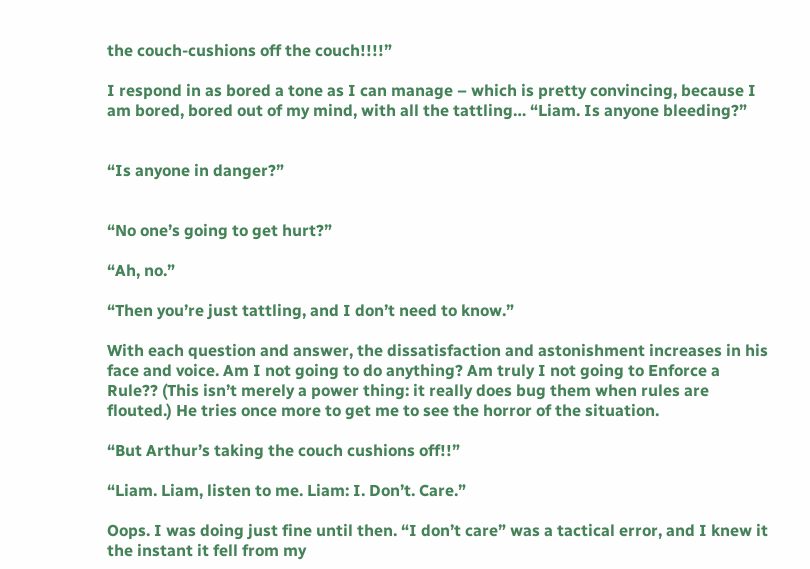the couch-cushions off the couch!!!!”

I respond in as bored a tone as I can manage – which is pretty convincing, because I am bored, bored out of my mind, with all the tattling… “Liam. Is anyone bleeding?”


“Is anyone in danger?”


“No one’s going to get hurt?”

“Ah, no.”

“Then you’re just tattling, and I don’t need to know.”

With each question and answer, the dissatisfaction and astonishment increases in his face and voice. Am I not going to do anything? Am truly I not going to Enforce a Rule?? (This isn’t merely a power thing: it really does bug them when rules are flouted.) He tries once more to get me to see the horror of the situation.

“But Arthur’s taking the couch cushions off!!”

“Liam. Liam, listen to me. Liam: I. Don’t. Care.”

Oops. I was doing just fine until then. “I don’t care” was a tactical error, and I knew it the instant it fell from my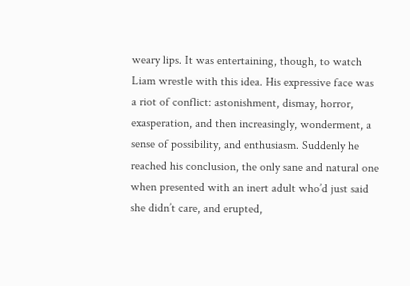weary lips. It was entertaining, though, to watch Liam wrestle with this idea. His expressive face was a riot of conflict: astonishment, dismay, horror, exasperation, and then increasingly, wonderment, a sense of possibility, and enthusiasm. Suddenly he reached his conclusion, the only sane and natural one when presented with an inert adult who’d just said she didn’t care, and erupted,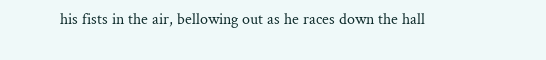his fists in the air, bellowing out as he races down the hall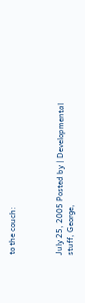to the couch:



July 25, 2005 Posted by | Developmental stuff, George,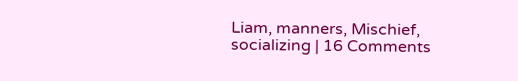Liam, manners, Mischief, socializing | 16 Comments